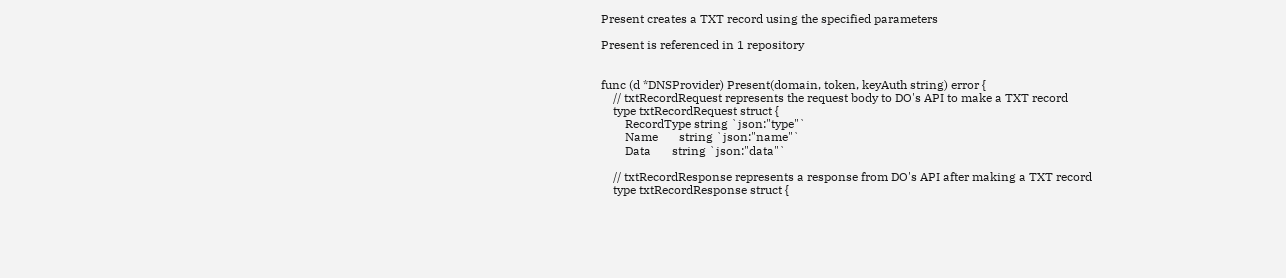Present creates a TXT record using the specified parameters

Present is referenced in 1 repository


func (d *DNSProvider) Present(domain, token, keyAuth string) error {
    // txtRecordRequest represents the request body to DO's API to make a TXT record
    type txtRecordRequest struct {
        RecordType string `json:"type"`
        Name       string `json:"name"`
        Data       string `json:"data"`

    // txtRecordResponse represents a response from DO's API after making a TXT record
    type txtRecordResponse struct {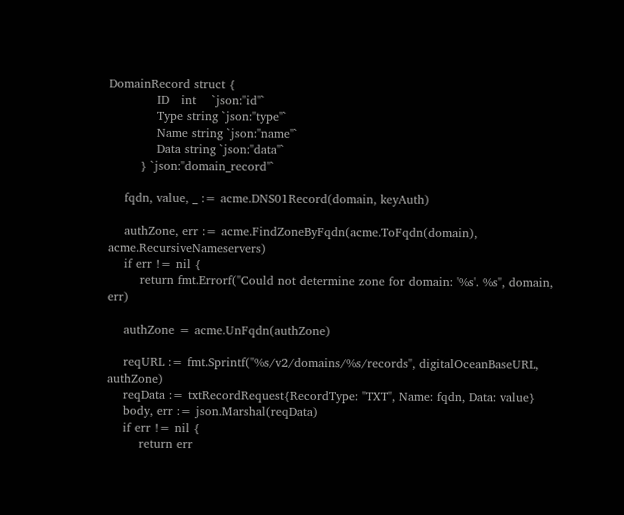DomainRecord struct {
            ID   int    `json:"id"`
            Type string `json:"type"`
            Name string `json:"name"`
            Data string `json:"data"`
        } `json:"domain_record"`

    fqdn, value, _ := acme.DNS01Record(domain, keyAuth)

    authZone, err := acme.FindZoneByFqdn(acme.ToFqdn(domain), acme.RecursiveNameservers)
    if err != nil {
        return fmt.Errorf("Could not determine zone for domain: '%s'. %s", domain, err)

    authZone = acme.UnFqdn(authZone)

    reqURL := fmt.Sprintf("%s/v2/domains/%s/records", digitalOceanBaseURL, authZone)
    reqData := txtRecordRequest{RecordType: "TXT", Name: fqdn, Data: value}
    body, err := json.Marshal(reqData)
    if err != nil {
        return err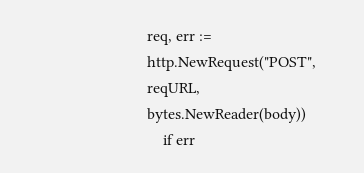req, err := http.NewRequest("POST", reqURL, bytes.NewReader(body))
    if err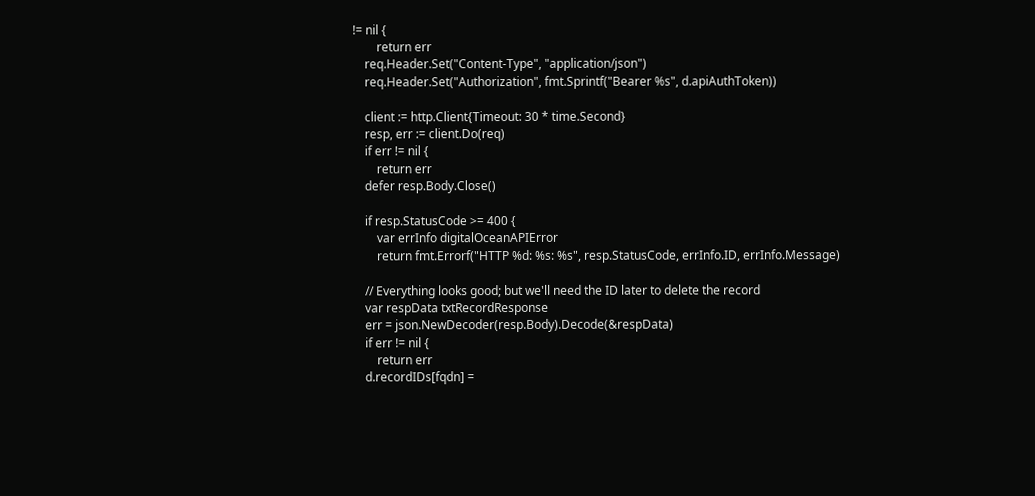!= nil {
        return err
    req.Header.Set("Content-Type", "application/json")
    req.Header.Set("Authorization", fmt.Sprintf("Bearer %s", d.apiAuthToken))

    client := http.Client{Timeout: 30 * time.Second}
    resp, err := client.Do(req)
    if err != nil {
        return err
    defer resp.Body.Close()

    if resp.StatusCode >= 400 {
        var errInfo digitalOceanAPIError
        return fmt.Errorf("HTTP %d: %s: %s", resp.StatusCode, errInfo.ID, errInfo.Message)

    // Everything looks good; but we'll need the ID later to delete the record
    var respData txtRecordResponse
    err = json.NewDecoder(resp.Body).Decode(&respData)
    if err != nil {
        return err
    d.recordIDs[fqdn] =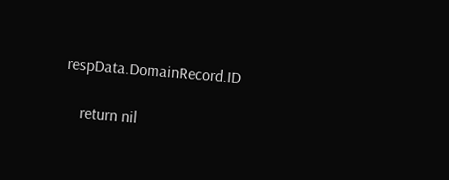respData.DomainRecord.ID

    return nil